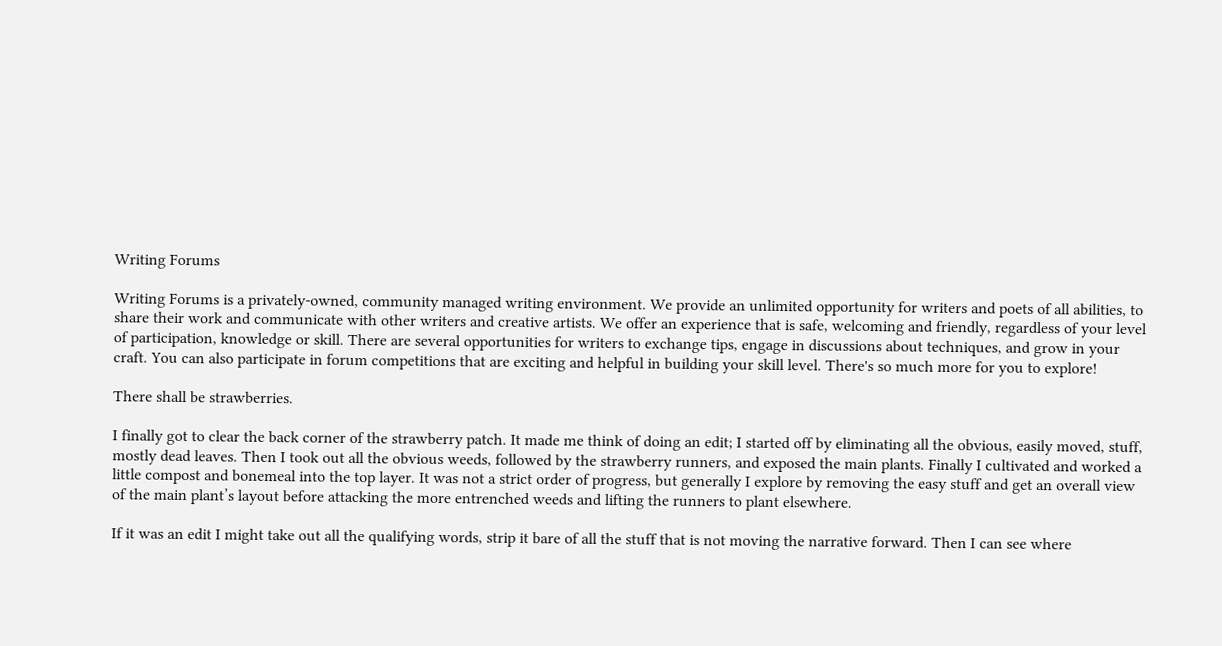Writing Forums

Writing Forums is a privately-owned, community managed writing environment. We provide an unlimited opportunity for writers and poets of all abilities, to share their work and communicate with other writers and creative artists. We offer an experience that is safe, welcoming and friendly, regardless of your level of participation, knowledge or skill. There are several opportunities for writers to exchange tips, engage in discussions about techniques, and grow in your craft. You can also participate in forum competitions that are exciting and helpful in building your skill level. There's so much more for you to explore!

There shall be strawberries.

I finally got to clear the back corner of the strawberry patch. It made me think of doing an edit; I started off by eliminating all the obvious, easily moved, stuff, mostly dead leaves. Then I took out all the obvious weeds, followed by the strawberry runners, and exposed the main plants. Finally I cultivated and worked a little compost and bonemeal into the top layer. It was not a strict order of progress, but generally I explore by removing the easy stuff and get an overall view of the main plant’s layout before attacking the more entrenched weeds and lifting the runners to plant elsewhere.

If it was an edit I might take out all the qualifying words, strip it bare of all the stuff that is not moving the narrative forward. Then I can see where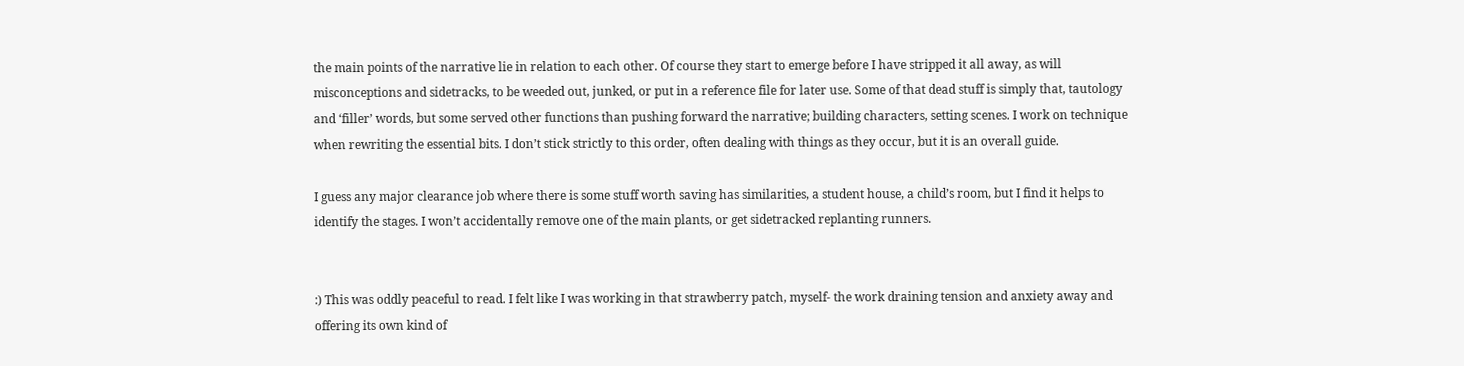the main points of the narrative lie in relation to each other. Of course they start to emerge before I have stripped it all away, as will misconceptions and sidetracks, to be weeded out, junked, or put in a reference file for later use. Some of that dead stuff is simply that, tautology and ‘filler’ words, but some served other functions than pushing forward the narrative; building characters, setting scenes. I work on technique when rewriting the essential bits. I don’t stick strictly to this order, often dealing with things as they occur, but it is an overall guide.

I guess any major clearance job where there is some stuff worth saving has similarities, a student house, a child’s room, but I find it helps to identify the stages. I won’t accidentally remove one of the main plants, or get sidetracked replanting runners.


:) This was oddly peaceful to read. I felt like I was working in that strawberry patch, myself- the work draining tension and anxiety away and offering its own kind of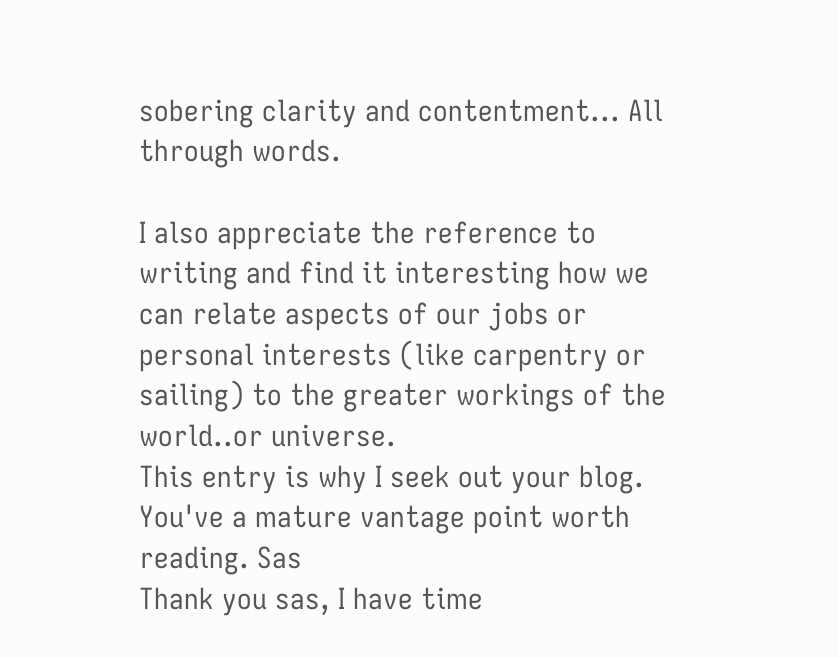sobering clarity and contentment... All through words.

I also appreciate the reference to writing and find it interesting how we can relate aspects of our jobs or personal interests (like carpentry or sailing) to the greater workings of the world..or universe.
This entry is why I seek out your blog. You've a mature vantage point worth reading. Sas
Thank you sas, I have time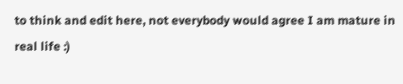to think and edit here, not everybody would agree I am mature in real life :)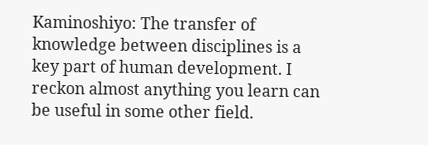Kaminoshiyo: The transfer of knowledge between disciplines is a key part of human development. I reckon almost anything you learn can be useful in some other field.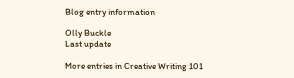Blog entry information

Olly Buckle
Last update

More entries in Creative Writing 101